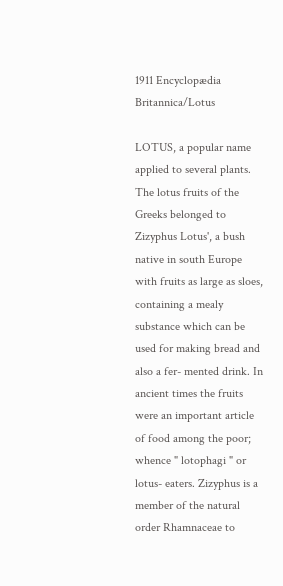1911 Encyclopædia Britannica/Lotus

LOTUS, a popular name applied to several plants. The lotus fruits of the Greeks belonged to Zizyphus Lotus', a bush native in south Europe with fruits as large as sloes, containing a mealy substance which can be used for making bread and also a fer- mented drink. In ancient times the fruits were an important article of food among the poor; whence " lotophagi " or lotus- eaters. Zizyphus is a member of the natural order Rhamnaceae to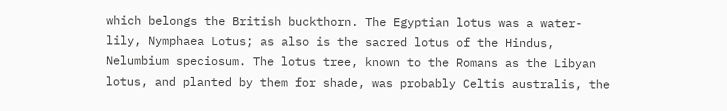which belongs the British buckthorn. The Egyptian lotus was a water-lily, Nymphaea Lotus; as also is the sacred lotus of the Hindus, Nelumbium speciosum. The lotus tree, known to the Romans as the Libyan lotus, and planted by them for shade, was probably Celtis australis, the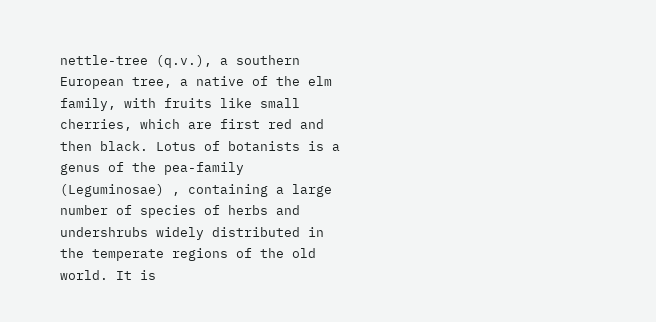nettle-tree (q.v.), a southern European tree, a native of the elm family, with fruits like small cherries, which are first red and then black. Lotus of botanists is a genus of the pea-family (Leguminosae) , containing a large number of species of herbs and undershrubs widely distributed in the temperate regions of the old world. It is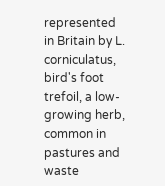represented in Britain by L. corniculatus, bird's foot trefoil, a low-growing herb, common in pastures and waste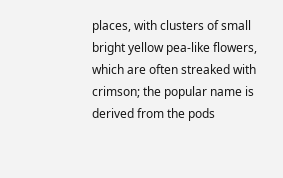places, with clusters of small bright yellow pea-like flowers, which are often streaked with crimson; the popular name is derived from the pods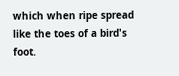which when ripe spread like the toes of a bird's foot.